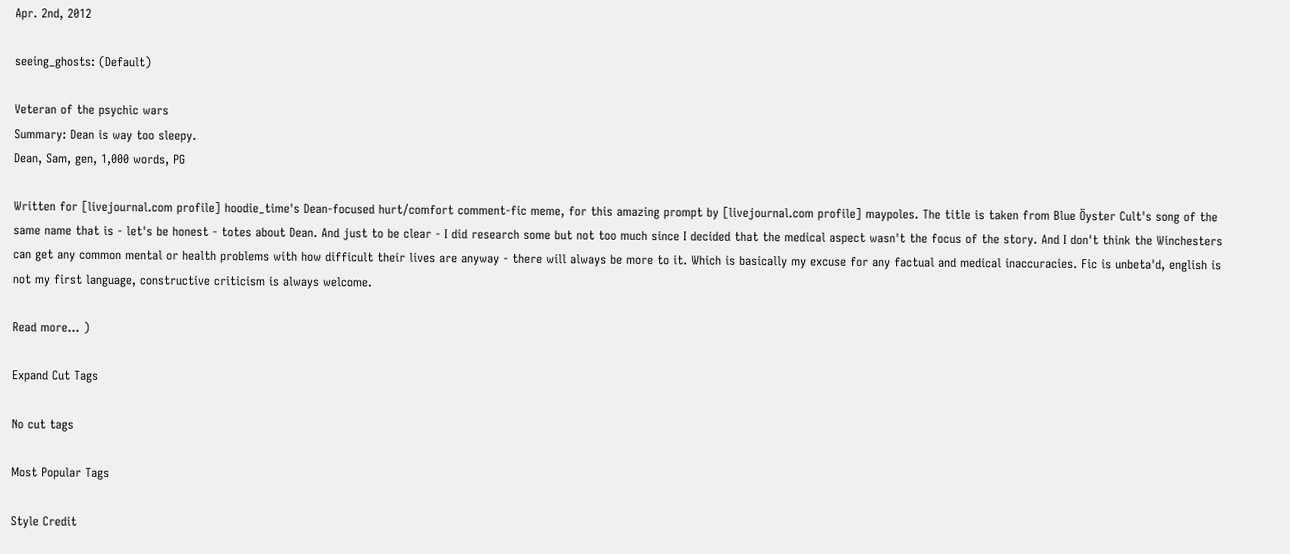Apr. 2nd, 2012

seeing_ghosts: (Default)

Veteran of the psychic wars
Summary: Dean is way too sleepy.
Dean, Sam, gen, 1,000 words, PG

Written for [livejournal.com profile] hoodie_time's Dean-focused hurt/comfort comment-fic meme, for this amazing prompt by [livejournal.com profile] maypoles. The title is taken from Blue Öyster Cult's song of the same name that is - let's be honest - totes about Dean. And just to be clear - I did research some but not too much since I decided that the medical aspect wasn't the focus of the story. And I don't think the Winchesters can get any common mental or health problems with how difficult their lives are anyway - there will always be more to it. Which is basically my excuse for any factual and medical inaccuracies. Fic is unbeta'd, english is not my first language, constructive criticism is always welcome.

Read more... )

Expand Cut Tags

No cut tags

Most Popular Tags

Style Credit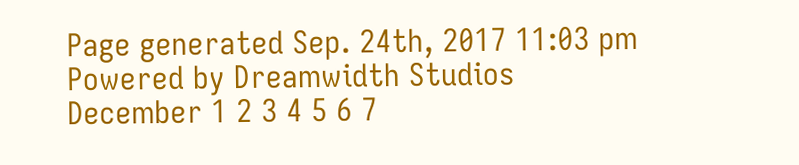Page generated Sep. 24th, 2017 11:03 pm
Powered by Dreamwidth Studios
December 1 2 3 4 5 6 7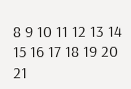8 9 10 11 12 13 14 15 16 17 18 19 20 21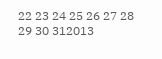22 23 24 25 26 27 28 29 30 312013